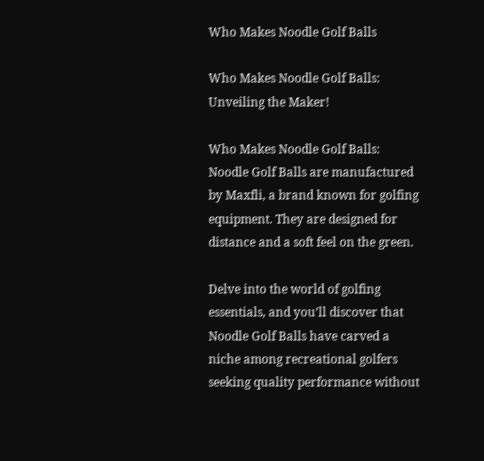Who Makes Noodle Golf Balls

Who Makes Noodle Golf Balls: Unveiling the Maker!

Who Makes Noodle Golf Balls: Noodle Golf Balls are manufactured by Maxfli, a brand known for golfing equipment. They are designed for distance and a soft feel on the green.

Delve into the world of golfing essentials, and you’ll discover that Noodle Golf Balls have carved a niche among recreational golfers seeking quality performance without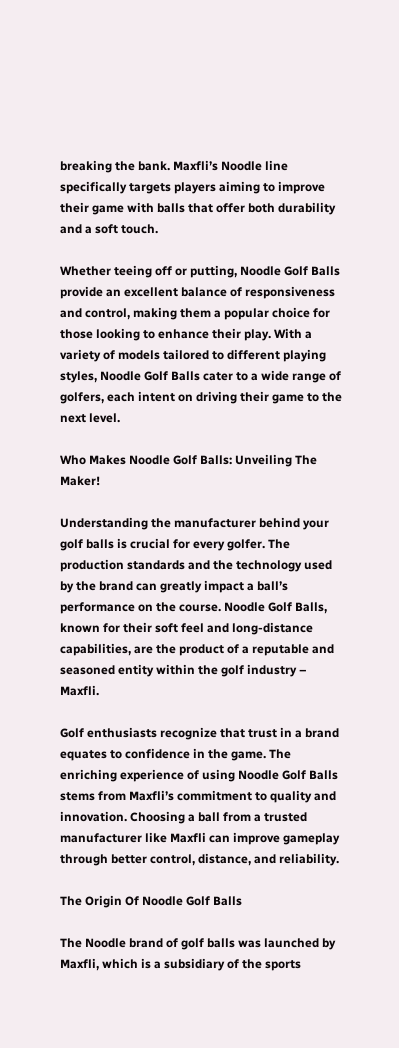breaking the bank. Maxfli’s Noodle line specifically targets players aiming to improve their game with balls that offer both durability and a soft touch.

Whether teeing off or putting, Noodle Golf Balls provide an excellent balance of responsiveness and control, making them a popular choice for those looking to enhance their play. With a variety of models tailored to different playing styles, Noodle Golf Balls cater to a wide range of golfers, each intent on driving their game to the next level.

Who Makes Noodle Golf Balls: Unveiling The Maker!

Understanding the manufacturer behind your golf balls is crucial for every golfer. The production standards and the technology used by the brand can greatly impact a ball’s performance on the course. Noodle Golf Balls, known for their soft feel and long-distance capabilities, are the product of a reputable and seasoned entity within the golf industry – Maxfli.

Golf enthusiasts recognize that trust in a brand equates to confidence in the game. The enriching experience of using Noodle Golf Balls stems from Maxfli’s commitment to quality and innovation. Choosing a ball from a trusted manufacturer like Maxfli can improve gameplay through better control, distance, and reliability.

The Origin Of Noodle Golf Balls

The Noodle brand of golf balls was launched by Maxfli, which is a subsidiary of the sports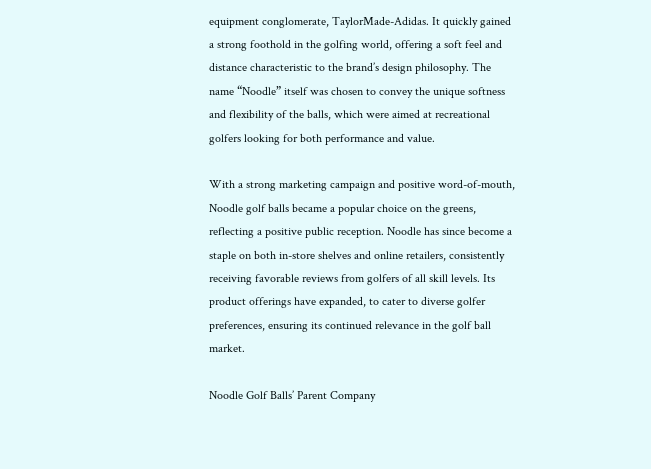equipment conglomerate, TaylorMade-Adidas. It quickly gained a strong foothold in the golfing world, offering a soft feel and distance characteristic to the brand’s design philosophy. The name “Noodle” itself was chosen to convey the unique softness and flexibility of the balls, which were aimed at recreational golfers looking for both performance and value.

With a strong marketing campaign and positive word-of-mouth, Noodle golf balls became a popular choice on the greens, reflecting a positive public reception. Noodle has since become a staple on both in-store shelves and online retailers, consistently receiving favorable reviews from golfers of all skill levels. Its product offerings have expanded, to cater to diverse golfer preferences, ensuring its continued relevance in the golf ball market.

Noodle Golf Balls’ Parent Company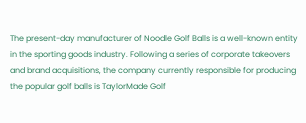The present-day manufacturer of Noodle Golf Balls is a well-known entity in the sporting goods industry. Following a series of corporate takeovers and brand acquisitions, the company currently responsible for producing the popular golf balls is TaylorMade Golf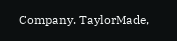Company. TaylorMade,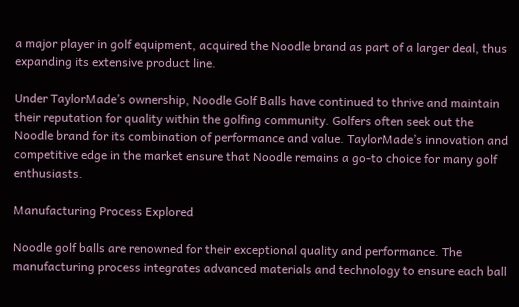a major player in golf equipment, acquired the Noodle brand as part of a larger deal, thus expanding its extensive product line.

Under TaylorMade’s ownership, Noodle Golf Balls have continued to thrive and maintain their reputation for quality within the golfing community. Golfers often seek out the Noodle brand for its combination of performance and value. TaylorMade’s innovation and competitive edge in the market ensure that Noodle remains a go-to choice for many golf enthusiasts.

Manufacturing Process Explored

Noodle golf balls are renowned for their exceptional quality and performance. The manufacturing process integrates advanced materials and technology to ensure each ball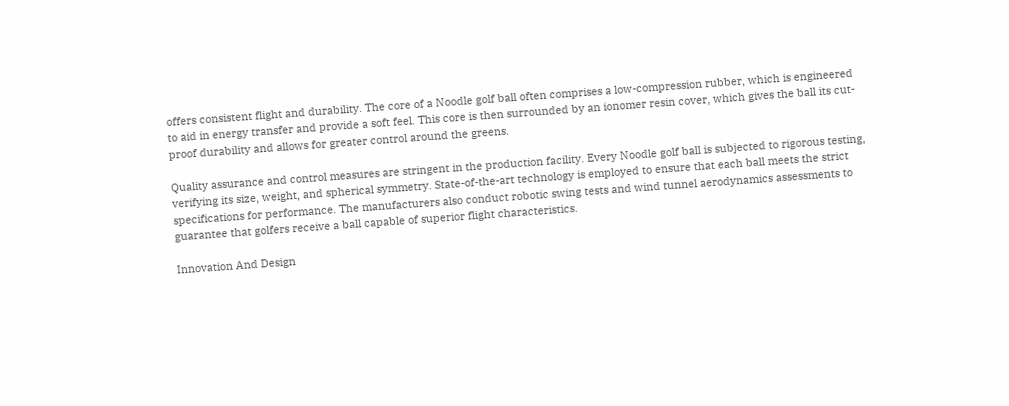offers consistent flight and durability. The core of a Noodle golf ball often comprises a low-compression rubber, which is engineered to aid in energy transfer and provide a soft feel. This core is then surrounded by an ionomer resin cover, which gives the ball its cut-proof durability and allows for greater control around the greens.

Quality assurance and control measures are stringent in the production facility. Every Noodle golf ball is subjected to rigorous testing, verifying its size, weight, and spherical symmetry. State-of-the-art technology is employed to ensure that each ball meets the strict specifications for performance. The manufacturers also conduct robotic swing tests and wind tunnel aerodynamics assessments to guarantee that golfers receive a ball capable of superior flight characteristics.

Innovation And Design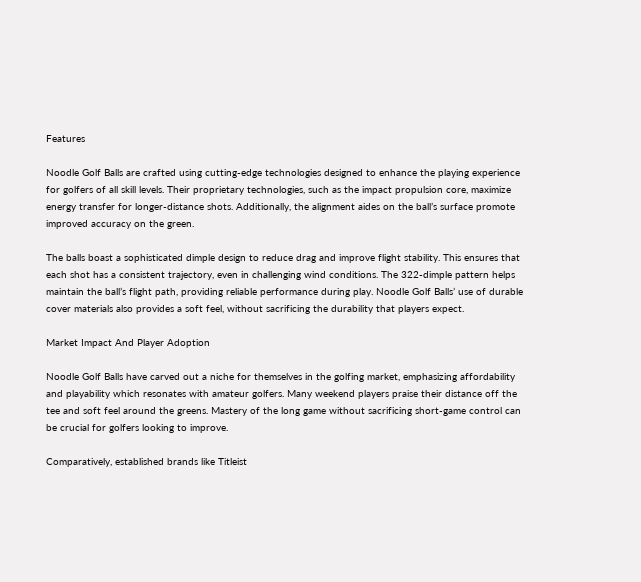Features

Noodle Golf Balls are crafted using cutting-edge technologies designed to enhance the playing experience for golfers of all skill levels. Their proprietary technologies, such as the impact propulsion core, maximize energy transfer for longer-distance shots. Additionally, the alignment aides on the ball’s surface promote improved accuracy on the green.

The balls boast a sophisticated dimple design to reduce drag and improve flight stability. This ensures that each shot has a consistent trajectory, even in challenging wind conditions. The 322-dimple pattern helps maintain the ball’s flight path, providing reliable performance during play. Noodle Golf Balls’ use of durable cover materials also provides a soft feel, without sacrificing the durability that players expect.

Market Impact And Player Adoption

Noodle Golf Balls have carved out a niche for themselves in the golfing market, emphasizing affordability and playability which resonates with amateur golfers. Many weekend players praise their distance off the tee and soft feel around the greens. Mastery of the long game without sacrificing short-game control can be crucial for golfers looking to improve.

Comparatively, established brands like Titleist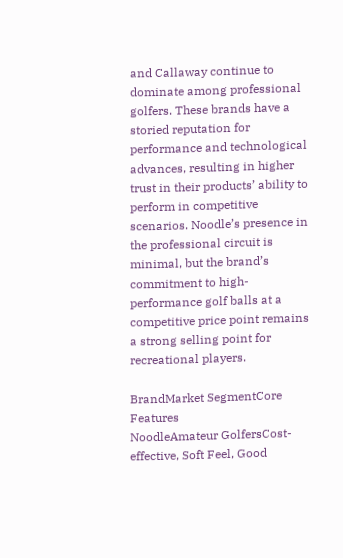and Callaway continue to dominate among professional golfers. These brands have a storied reputation for performance and technological advances, resulting in higher trust in their products’ ability to perform in competitive scenarios. Noodle’s presence in the professional circuit is minimal, but the brand’s commitment to high-performance golf balls at a competitive price point remains a strong selling point for recreational players.

BrandMarket SegmentCore Features
NoodleAmateur GolfersCost-effective, Soft Feel, Good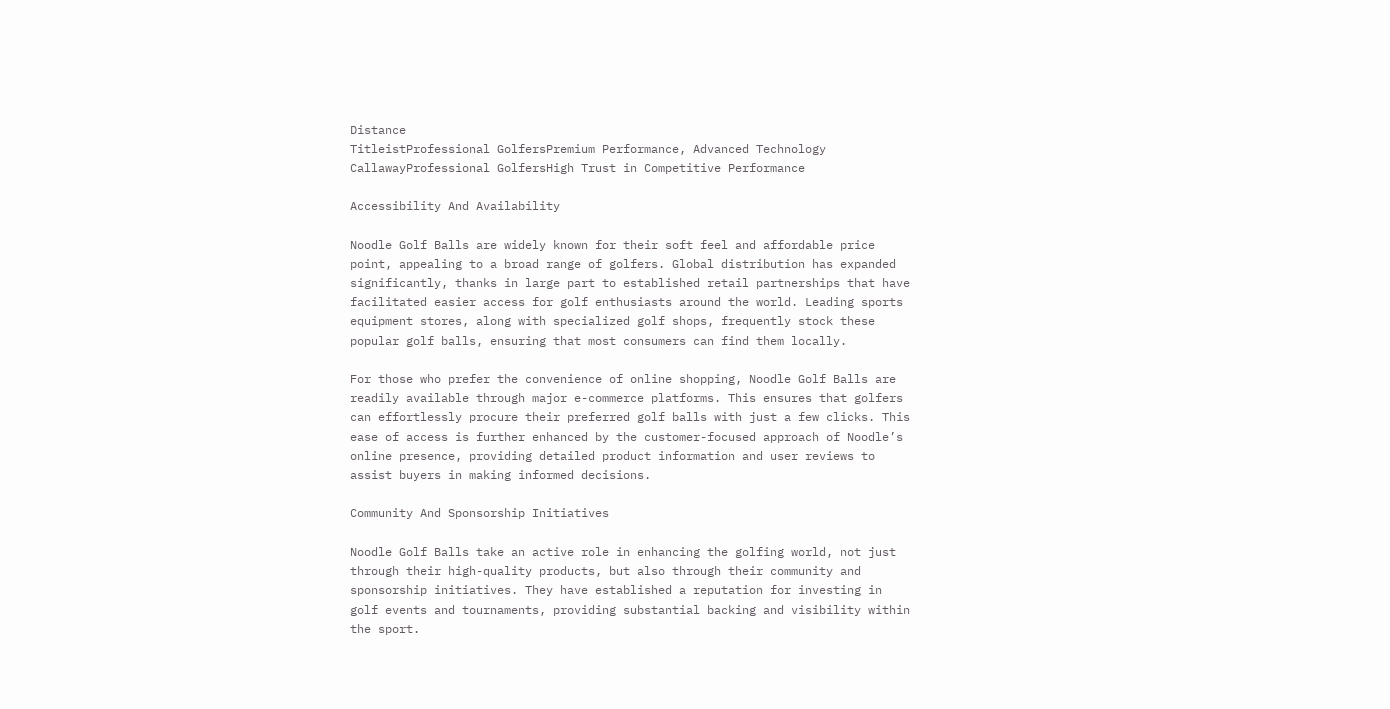Distance
TitleistProfessional GolfersPremium Performance, Advanced Technology
CallawayProfessional GolfersHigh Trust in Competitive Performance

Accessibility And Availability

Noodle Golf Balls are widely known for their soft feel and affordable price point, appealing to a broad range of golfers. Global distribution has expanded significantly, thanks in large part to established retail partnerships that have facilitated easier access for golf enthusiasts around the world. Leading sports equipment stores, along with specialized golf shops, frequently stock these popular golf balls, ensuring that most consumers can find them locally.

For those who prefer the convenience of online shopping, Noodle Golf Balls are readily available through major e-commerce platforms. This ensures that golfers can effortlessly procure their preferred golf balls with just a few clicks. This ease of access is further enhanced by the customer-focused approach of Noodle’s online presence, providing detailed product information and user reviews to assist buyers in making informed decisions.

Community And Sponsorship Initiatives

Noodle Golf Balls take an active role in enhancing the golfing world, not just through their high-quality products, but also through their community and sponsorship initiatives. They have established a reputation for investing in golf events and tournaments, providing substantial backing and visibility within the sport.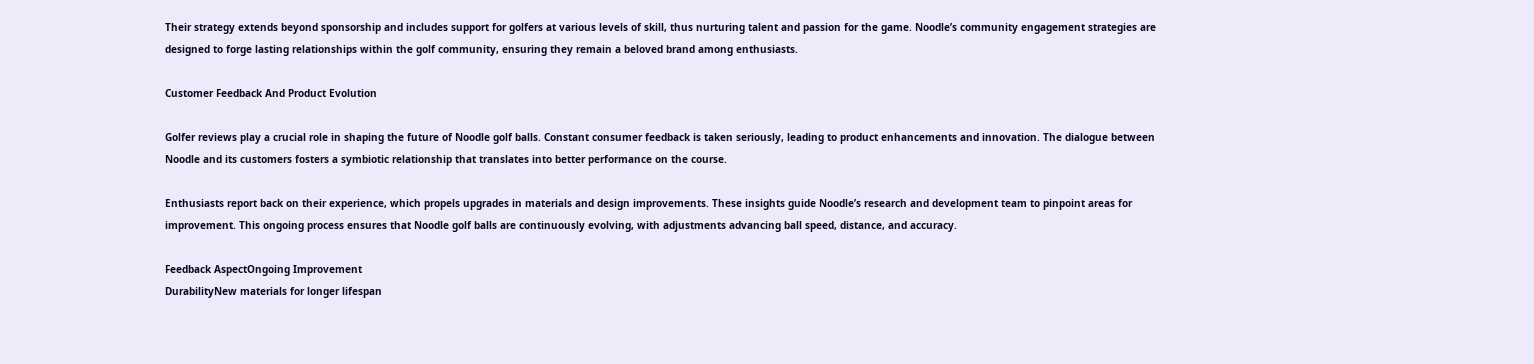Their strategy extends beyond sponsorship and includes support for golfers at various levels of skill, thus nurturing talent and passion for the game. Noodle’s community engagement strategies are designed to forge lasting relationships within the golf community, ensuring they remain a beloved brand among enthusiasts.

Customer Feedback And Product Evolution

Golfer reviews play a crucial role in shaping the future of Noodle golf balls. Constant consumer feedback is taken seriously, leading to product enhancements and innovation. The dialogue between Noodle and its customers fosters a symbiotic relationship that translates into better performance on the course.

Enthusiasts report back on their experience, which propels upgrades in materials and design improvements. These insights guide Noodle’s research and development team to pinpoint areas for improvement. This ongoing process ensures that Noodle golf balls are continuously evolving, with adjustments advancing ball speed, distance, and accuracy.

Feedback AspectOngoing Improvement
DurabilityNew materials for longer lifespan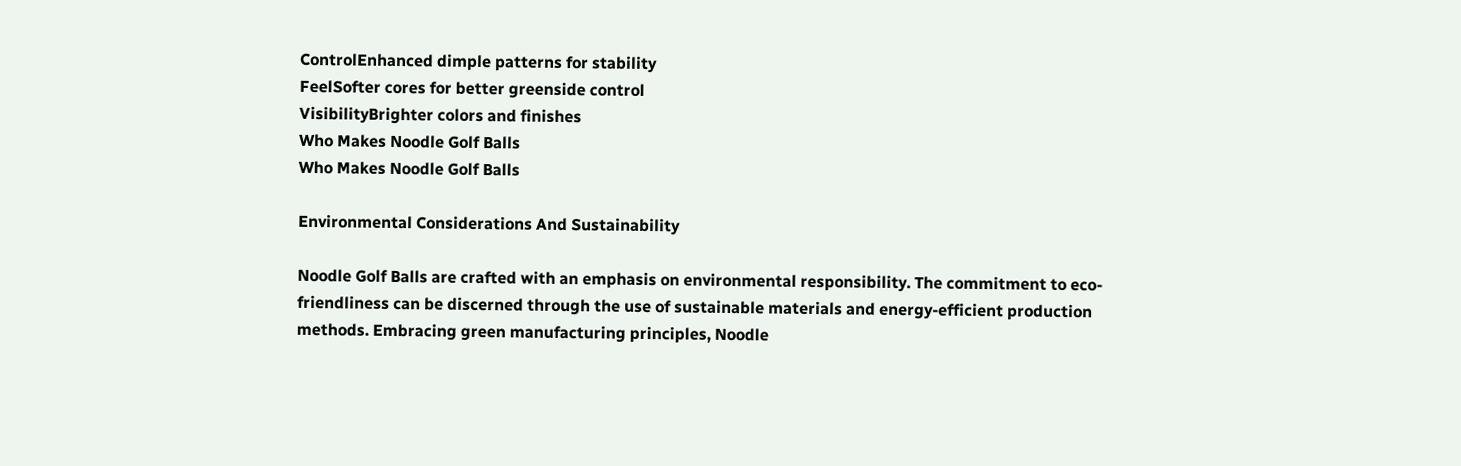ControlEnhanced dimple patterns for stability
FeelSofter cores for better greenside control
VisibilityBrighter colors and finishes
Who Makes Noodle Golf Balls
Who Makes Noodle Golf Balls

Environmental Considerations And Sustainability

Noodle Golf Balls are crafted with an emphasis on environmental responsibility. The commitment to eco-friendliness can be discerned through the use of sustainable materials and energy-efficient production methods. Embracing green manufacturing principles, Noodle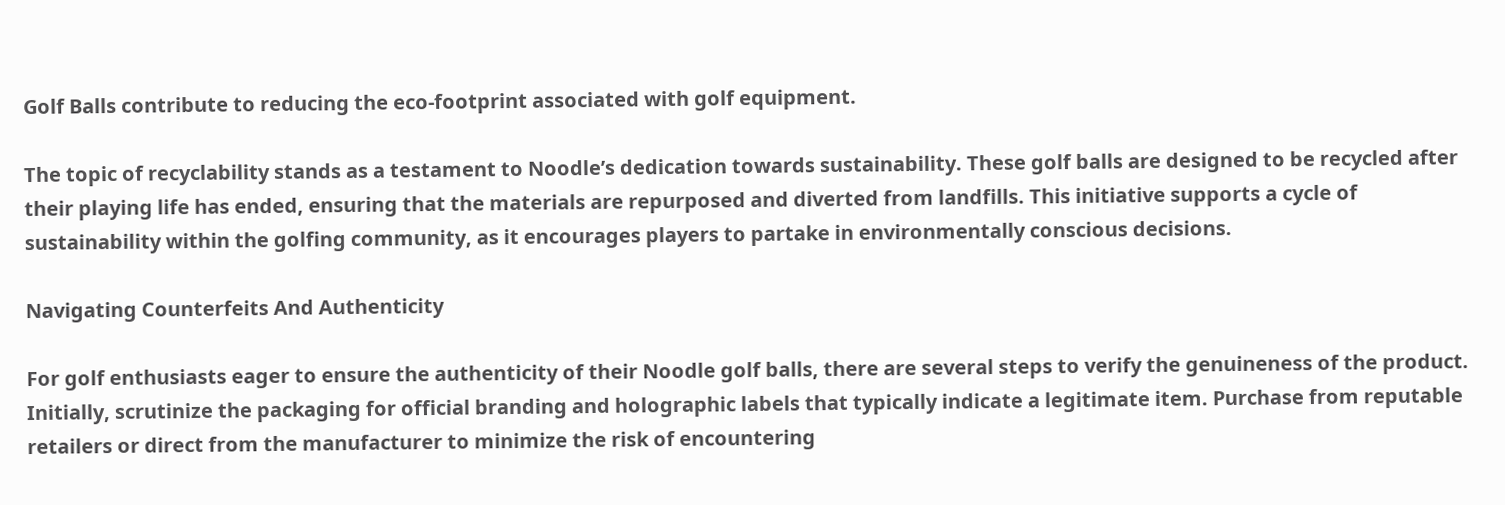Golf Balls contribute to reducing the eco-footprint associated with golf equipment.

The topic of recyclability stands as a testament to Noodle’s dedication towards sustainability. These golf balls are designed to be recycled after their playing life has ended, ensuring that the materials are repurposed and diverted from landfills. This initiative supports a cycle of sustainability within the golfing community, as it encourages players to partake in environmentally conscious decisions.

Navigating Counterfeits And Authenticity

For golf enthusiasts eager to ensure the authenticity of their Noodle golf balls, there are several steps to verify the genuineness of the product. Initially, scrutinize the packaging for official branding and holographic labels that typically indicate a legitimate item. Purchase from reputable retailers or direct from the manufacturer to minimize the risk of encountering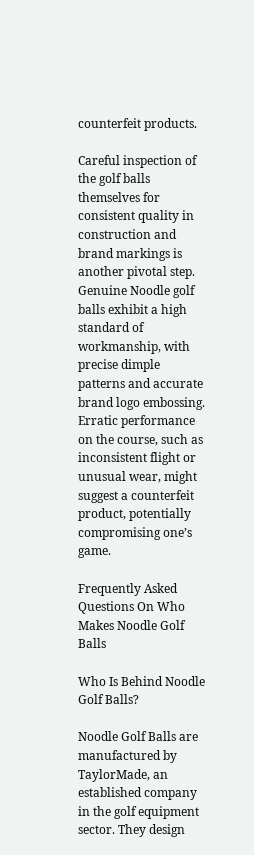counterfeit products.

Careful inspection of the golf balls themselves for consistent quality in construction and brand markings is another pivotal step. Genuine Noodle golf balls exhibit a high standard of workmanship, with precise dimple patterns and accurate brand logo embossing. Erratic performance on the course, such as inconsistent flight or unusual wear, might suggest a counterfeit product, potentially compromising one’s game.

Frequently Asked Questions On Who Makes Noodle Golf Balls

Who Is Behind Noodle Golf Balls?

Noodle Golf Balls are manufactured by TaylorMade, an established company in the golf equipment sector. They design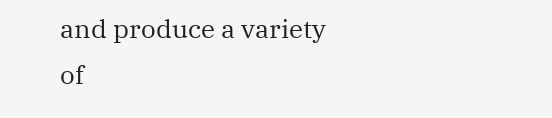and produce a variety of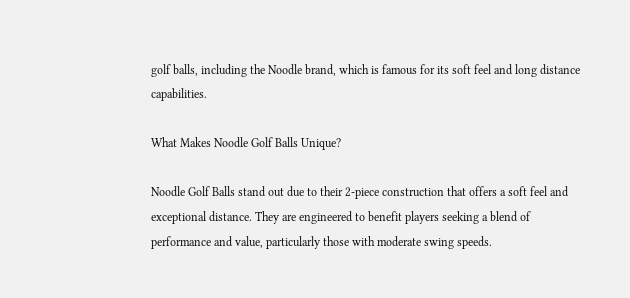golf balls, including the Noodle brand, which is famous for its soft feel and long distance capabilities.

What Makes Noodle Golf Balls Unique?

Noodle Golf Balls stand out due to their 2-piece construction that offers a soft feel and exceptional distance. They are engineered to benefit players seeking a blend of performance and value, particularly those with moderate swing speeds.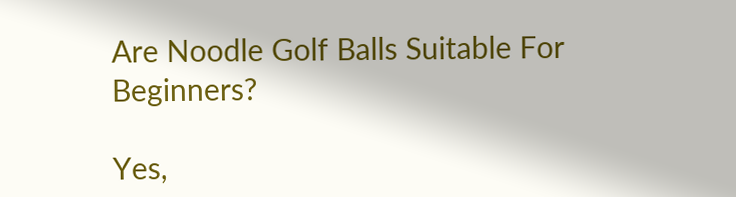Are Noodle Golf Balls Suitable For Beginners?

Yes,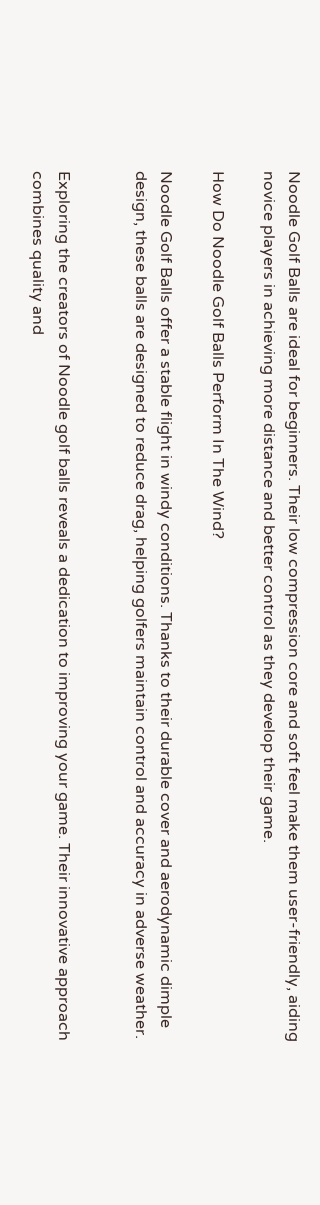Noodle Golf Balls are ideal for beginners. Their low compression core and soft feel make them user-friendly, aiding novice players in achieving more distance and better control as they develop their game.

How Do Noodle Golf Balls Perform In The Wind?

Noodle Golf Balls offer a stable flight in windy conditions. Thanks to their durable cover and aerodynamic dimple design, these balls are designed to reduce drag, helping golfers maintain control and accuracy in adverse weather.


Exploring the creators of Noodle golf balls reveals a dedication to improving your game. Their innovative approach combines quality and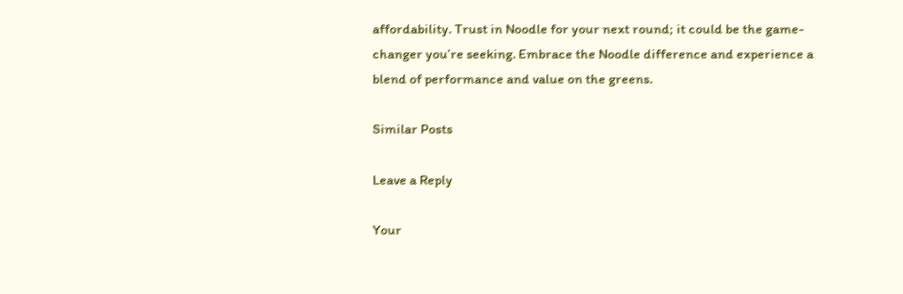affordability. Trust in Noodle for your next round; it could be the game-changer you’re seeking. Embrace the Noodle difference and experience a blend of performance and value on the greens.

Similar Posts

Leave a Reply

Your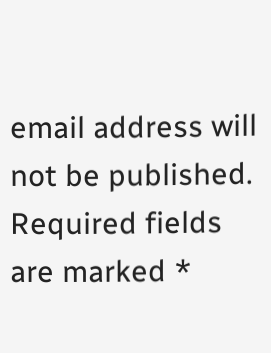email address will not be published. Required fields are marked *